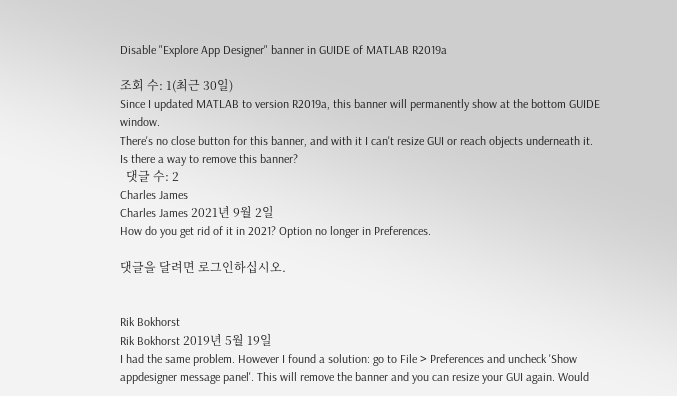Disable "Explore App Designer" banner in GUIDE of MATLAB R2019a

조회 수: 1(최근 30일)
Since I updated MATLAB to version R2019a, this banner will permanently show at the bottom GUIDE window.
There's no close button for this banner, and with it I can't resize GUI or reach objects underneath it.
Is there a way to remove this banner?
  댓글 수: 2
Charles James
Charles James 2021년 9월 2일
How do you get rid of it in 2021? Option no longer in Preferences.

댓글을 달려면 로그인하십시오.


Rik Bokhorst
Rik Bokhorst 2019년 5월 19일
I had the same problem. However I found a solution: go to File > Preferences and uncheck 'Show appdesigner message panel'. This will remove the banner and you can resize your GUI again. Would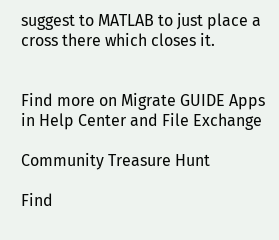suggest to MATLAB to just place a cross there which closes it.


Find more on Migrate GUIDE Apps in Help Center and File Exchange

Community Treasure Hunt

Find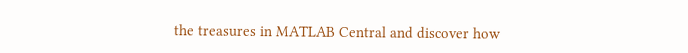the treasures in MATLAB Central and discover how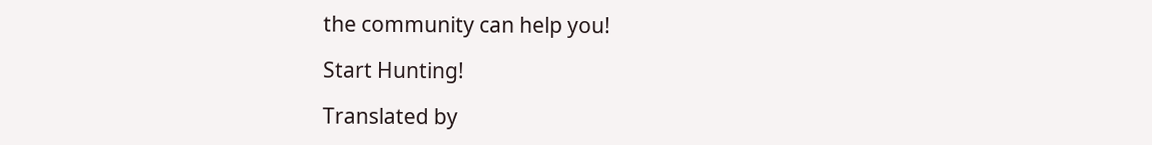the community can help you!

Start Hunting!

Translated by